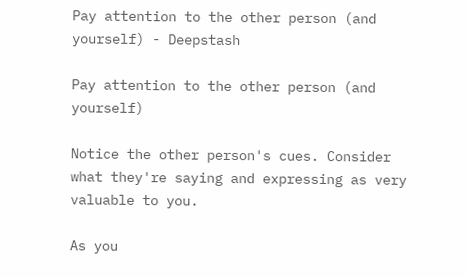Pay attention to the other person (and yourself) - Deepstash

Pay attention to the other person (and yourself)

Notice the other person's cues. Consider what they're saying and expressing as very valuable to you.

As you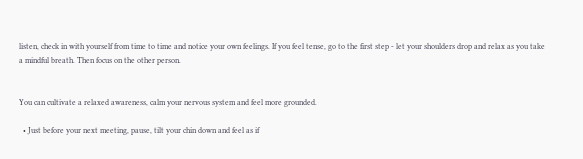listen, check in with yourself from time to time and notice your own feelings. If you feel tense, go to the first step - let your shoulders drop and relax as you take a mindful breath. Then focus on the other person.


You can cultivate a relaxed awareness, calm your nervous system and feel more grounded.

  • Just before your next meeting, pause, tilt your chin down and feel as if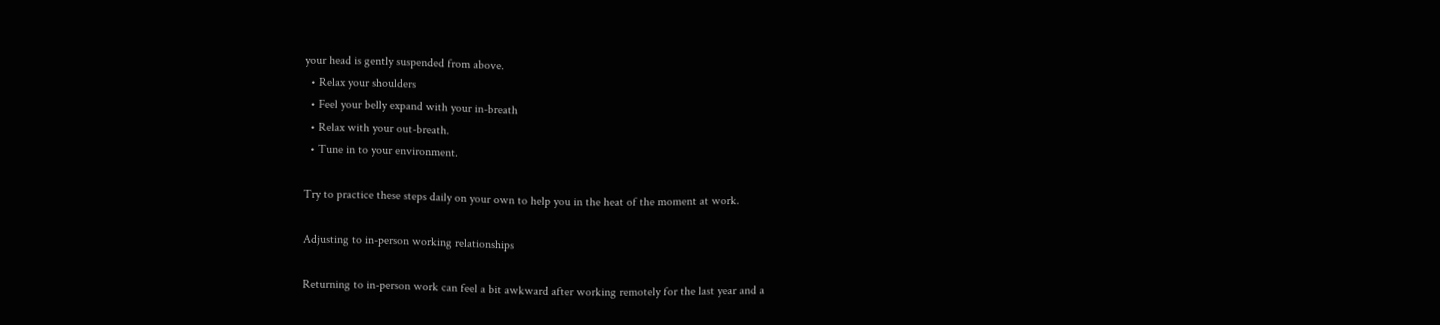your head is gently suspended from above.
  • Relax your shoulders
  • Feel your belly expand with your in-breath
  • Relax with your out-breath.
  • Tune in to your environment.

Try to practice these steps daily on your own to help you in the heat of the moment at work.

Adjusting to in-person working relationships

Returning to in-person work can feel a bit awkward after working remotely for the last year and a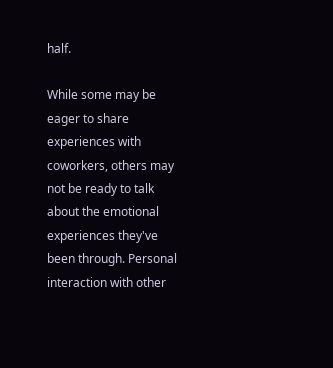half.

While some may be eager to share experiences with coworkers, others may not be ready to talk about the emotional experiences they've been through. Personal interaction with other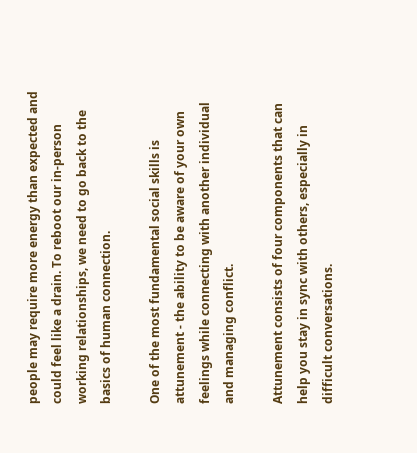people may require more energy than expected and could feel like a drain. To reboot our in-person working relationships, we need to go back to the basics of human connection.

One of the most fundamental social skills is attunement - the ability to be aware of your own feelings while connecting with another individual and managing conflict.

Attunement consists of four components that can help you stay in sync with others, especially in difficult conversations.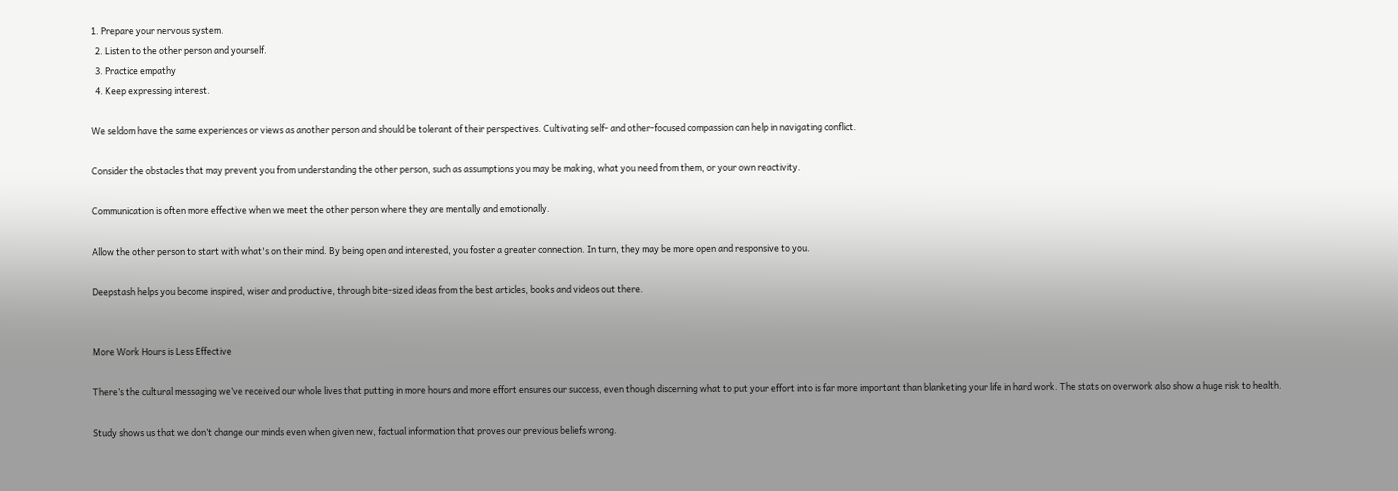1. Prepare your nervous system.
  2. Listen to the other person and yourself.
  3. Practice empathy
  4. Keep expressing interest.

We seldom have the same experiences or views as another person and should be tolerant of their perspectives. Cultivating self- and other-focused compassion can help in navigating conflict.

Consider the obstacles that may prevent you from understanding the other person, such as assumptions you may be making, what you need from them, or your own reactivity.

Communication is often more effective when we meet the other person where they are mentally and emotionally.

Allow the other person to start with what's on their mind. By being open and interested, you foster a greater connection. In turn, they may be more open and responsive to you.

Deepstash helps you become inspired, wiser and productive, through bite-sized ideas from the best articles, books and videos out there.


More Work Hours is Less Effective

There’s the cultural messaging we’ve received our whole lives that putting in more hours and more effort ensures our success, even though discerning what to put your effort into is far more important than blanketing your life in hard work. The stats on overwork also show a huge risk to health.

Study shows us that we don’t change our minds even when given new, factual information that proves our previous beliefs wrong.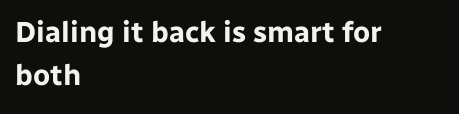Dialing it back is smart for both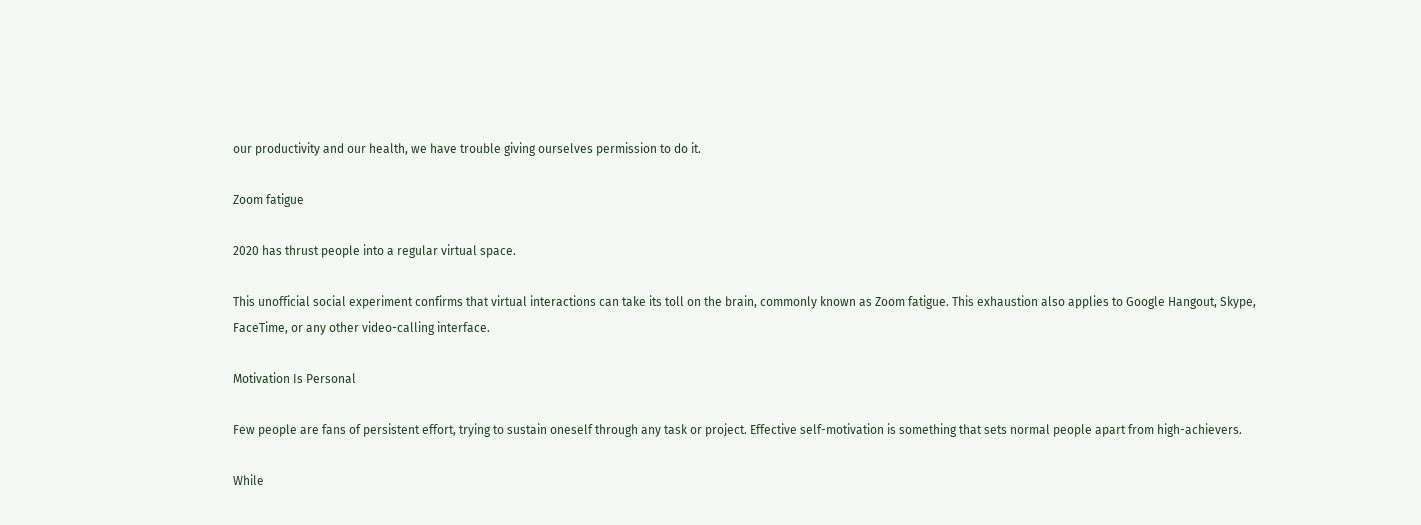our productivity and our health, we have trouble giving ourselves permission to do it.

Zoom fatigue

2020 has thrust people into a regular virtual space.

This unofficial social experiment confirms that virtual interactions can take its toll on the brain, commonly known as Zoom fatigue. This exhaustion also applies to Google Hangout, Skype, FaceTime, or any other video-calling interface.

Motivation Is Personal

Few people are fans of persistent effort, trying to sustain oneself through any task or project. Effective self-motivation is something that sets normal people apart from high-achievers.

While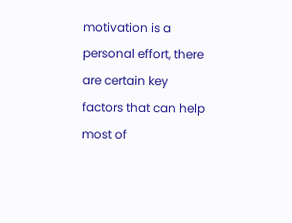motivation is a personal effort, there are certain key factors that can help most of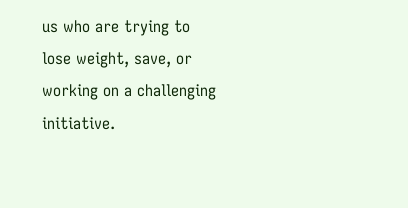us who are trying to lose weight, save, or working on a challenging initiative.